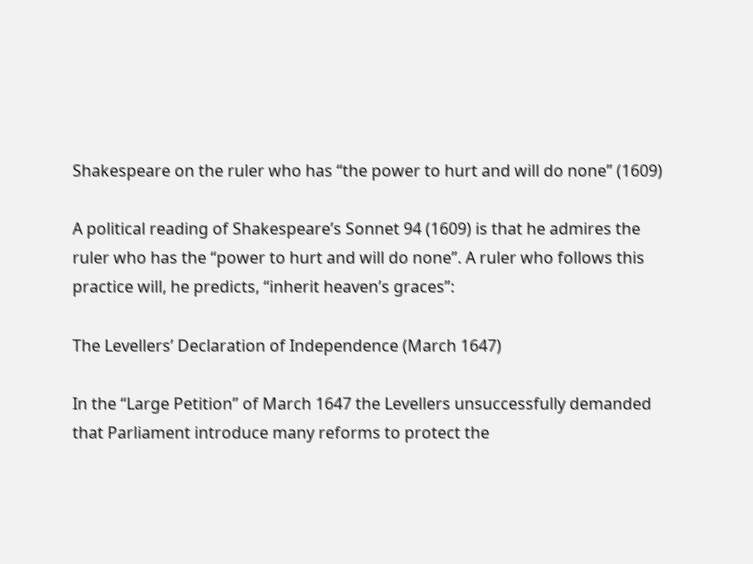Shakespeare on the ruler who has “the power to hurt and will do none” (1609)

A political reading of Shakespeare’s Sonnet 94 (1609) is that he admires the ruler who has the “power to hurt and will do none”. A ruler who follows this practice will, he predicts, “inherit heaven’s graces”:

The Levellers’ Declaration of Independence (March 1647)

In the “Large Petition” of March 1647 the Levellers unsuccessfully demanded that Parliament introduce many reforms to protect the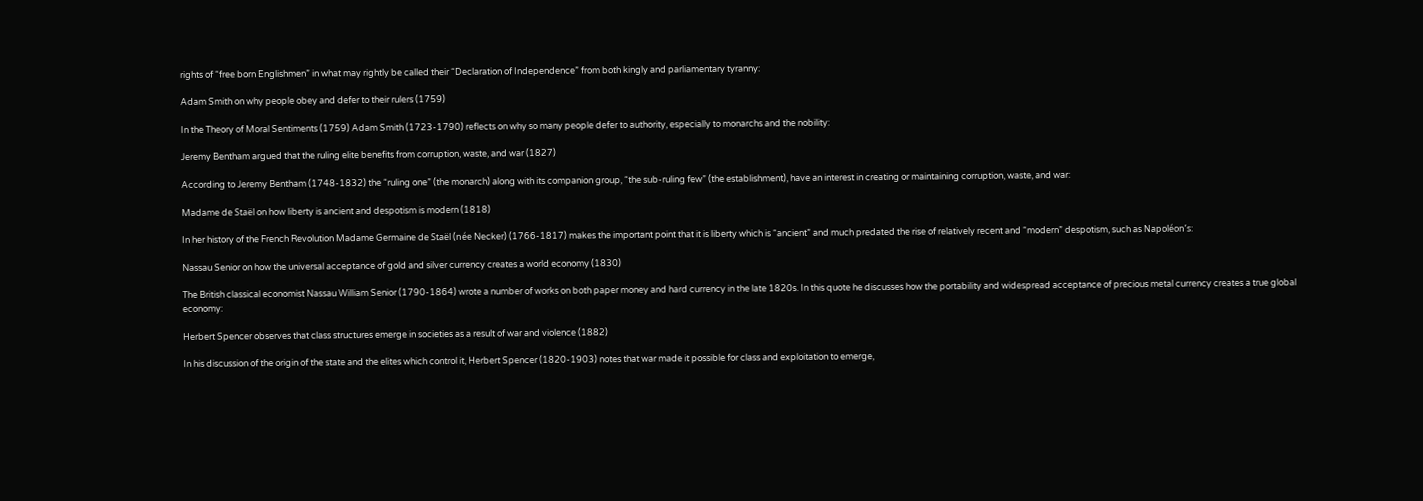rights of “free born Englishmen” in what may rightly be called their “Declaration of Independence” from both kingly and parliamentary tyranny:

Adam Smith on why people obey and defer to their rulers (1759)

In the Theory of Moral Sentiments (1759) Adam Smith (1723-1790) reflects on why so many people defer to authority, especially to monarchs and the nobility:

Jeremy Bentham argued that the ruling elite benefits from corruption, waste, and war (1827)

According to Jeremy Bentham (1748-1832) the “ruling one” (the monarch) along with its companion group, “the sub-ruling few” (the establishment), have an interest in creating or maintaining corruption, waste, and war:

Madame de Staël on how liberty is ancient and despotism is modern (1818)

In her history of the French Revolution Madame Germaine de Staël (née Necker) (1766-1817) makes the important point that it is liberty which is “ancient” and much predated the rise of relatively recent and “modern” despotism, such as Napoléon’s:

Nassau Senior on how the universal acceptance of gold and silver currency creates a world economy (1830)

The British classical economist Nassau William Senior (1790-1864) wrote a number of works on both paper money and hard currency in the late 1820s. In this quote he discusses how the portability and widespread acceptance of precious metal currency creates a true global economy:

Herbert Spencer observes that class structures emerge in societies as a result of war and violence (1882)

In his discussion of the origin of the state and the elites which control it, Herbert Spencer (1820-1903) notes that war made it possible for class and exploitation to emerge,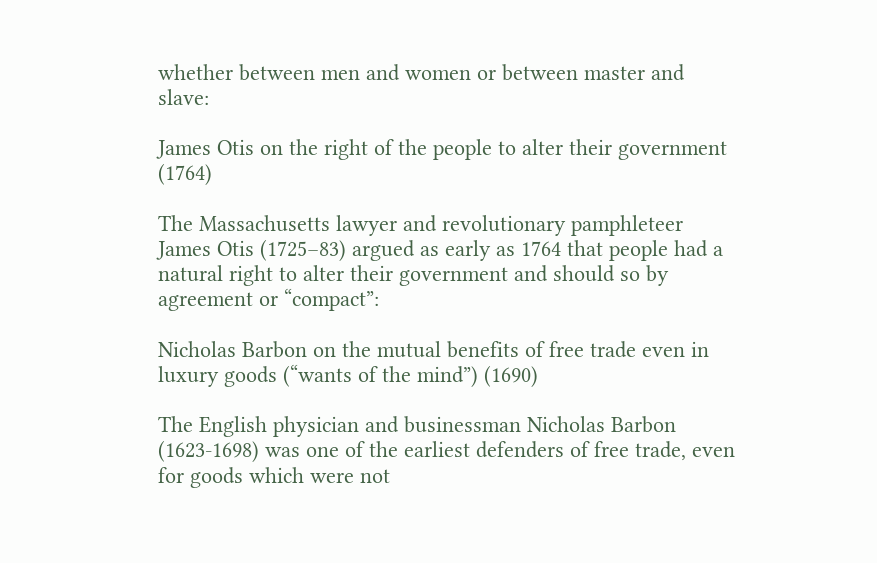whether between men and women or between master and slave:

James Otis on the right of the people to alter their government (1764)

The Massachusetts lawyer and revolutionary pamphleteer James Otis (1725–83) argued as early as 1764 that people had a natural right to alter their government and should so by agreement or “compact”:

Nicholas Barbon on the mutual benefits of free trade even in luxury goods (“wants of the mind”) (1690)

The English physician and businessman Nicholas Barbon (1623-1698) was one of the earliest defenders of free trade, even for goods which were not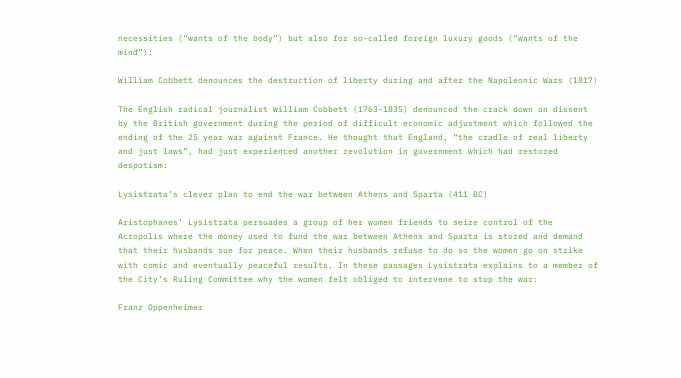necessities (“wants of the body”) but also for so-called foreign luxury goods (“wants of the mind”):

William Cobbett denounces the destruction of liberty during and after the Napoleonic Wars (1817)

The English radical journalist William Cobbett (1763-1835) denounced the crack down on dissent by the British government during the period of difficult economic adjustment which followed the ending of the 25 year war against France. He thought that England, “the cradle of real liberty and just laws”, had just experienced another revolution in government which had restored despotism:

Lysistrata’s clever plan to end the war between Athens and Sparta (411 BC)

Aristophanes‘ Lysistrata persuades a group of her women friends to seize control of the Acropolis where the money used to fund the war between Athens and Sparta is stored and demand that their husbands sue for peace. When their husbands refuse to do so the women go on strike with comic and eventually peaceful results. In these passages Lysistrata explains to a member of the City’s Ruling Committee why the women felt obliged to intervene to stop the war:

Franz Oppenheimer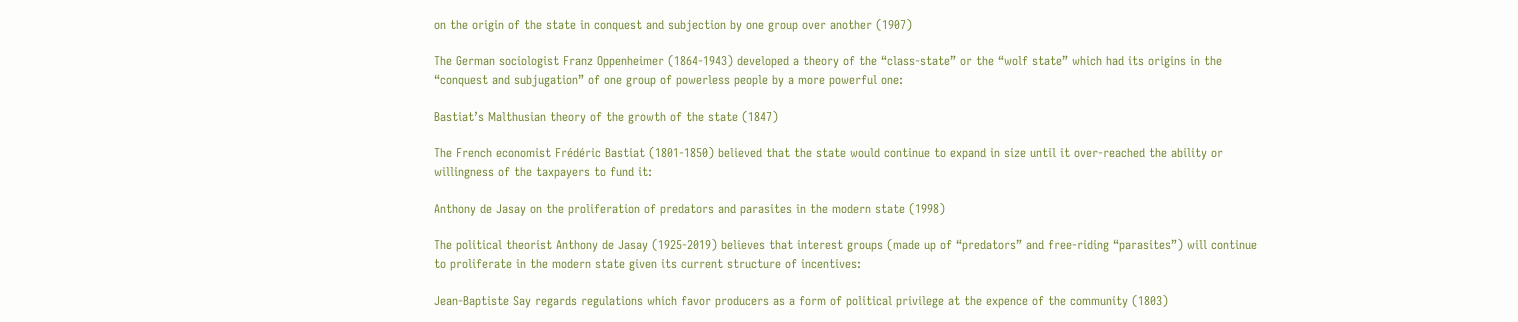on the origin of the state in conquest and subjection by one group over another (1907)

The German sociologist Franz Oppenheimer (1864-1943) developed a theory of the “class-state” or the “wolf state” which had its origins in the “conquest and subjugation” of one group of powerless people by a more powerful one:

Bastiat’s Malthusian theory of the growth of the state (1847)

The French economist Frédéric Bastiat (1801-1850) believed that the state would continue to expand in size until it over-reached the ability or willingness of the taxpayers to fund it:

Anthony de Jasay on the proliferation of predators and parasites in the modern state (1998)

The political theorist Anthony de Jasay (1925-2019) believes that interest groups (made up of “predators” and free-riding “parasites”) will continue to proliferate in the modern state given its current structure of incentives:

Jean-Baptiste Say regards regulations which favor producers as a form of political privilege at the expence of the community (1803)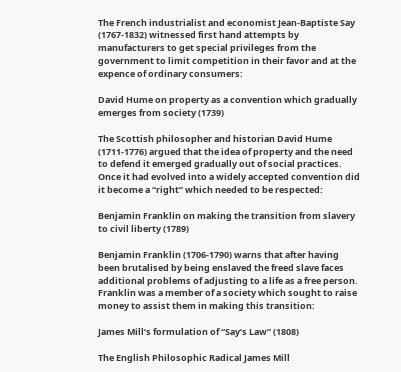The French industrialist and economist Jean-Baptiste Say (1767-1832) witnessed first hand attempts by manufacturers to get special privileges from the government to limit competition in their favor and at the expence of ordinary consumers:

David Hume on property as a convention which gradually emerges from society (1739)

The Scottish philosopher and historian David Hume (1711-1776) argued that the idea of property and the need to defend it emerged gradually out of social practices. Once it had evolved into a widely accepted convention did it become a “right” which needed to be respected:

Benjamin Franklin on making the transition from slavery to civil liberty (1789)

Benjamin Franklin (1706-1790) warns that after having been brutalised by being enslaved the freed slave faces additional problems of adjusting to a life as a free person. Franklin was a member of a society which sought to raise money to assist them in making this transition:

James Mill’s formulation of “Say’s Law” (1808)

The English Philosophic Radical James Mill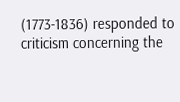(1773-1836) responded to criticism concerning the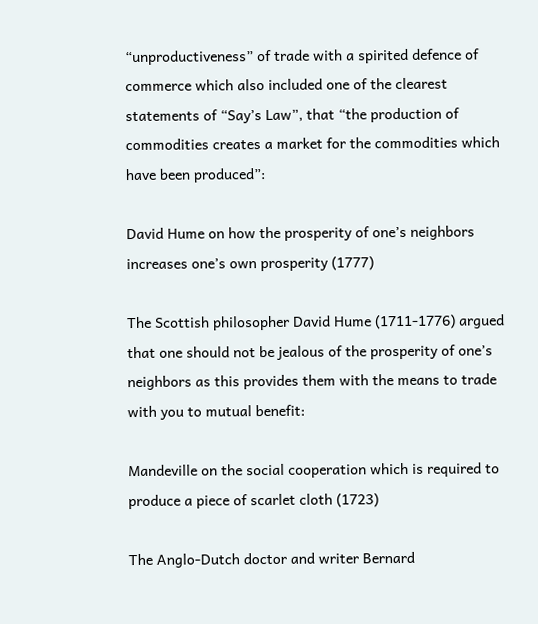“unproductiveness” of trade with a spirited defence of commerce which also included one of the clearest statements of “Say’s Law”, that “the production of commodities creates a market for the commodities which have been produced”:

David Hume on how the prosperity of one’s neighbors increases one’s own prosperity (1777)

The Scottish philosopher David Hume (1711-1776) argued that one should not be jealous of the prosperity of one’s neighbors as this provides them with the means to trade with you to mutual benefit:

Mandeville on the social cooperation which is required to produce a piece of scarlet cloth (1723)

The Anglo-Dutch doctor and writer Bernard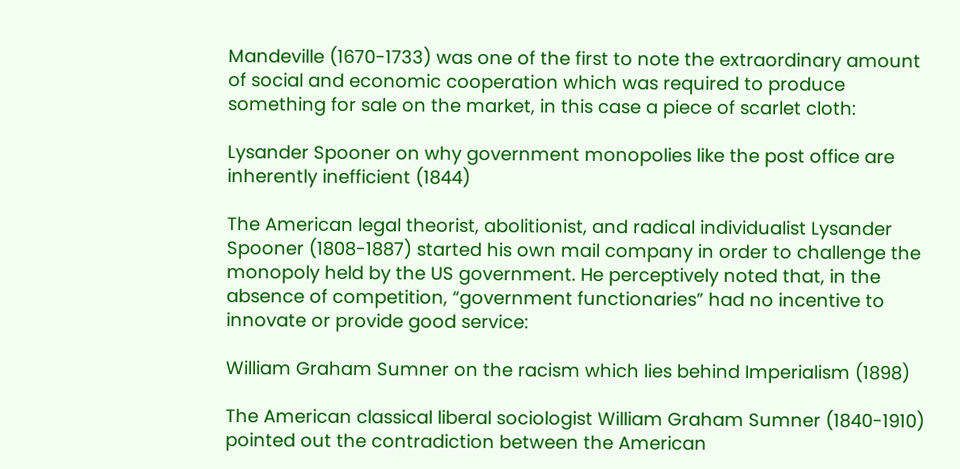Mandeville (1670-1733) was one of the first to note the extraordinary amount of social and economic cooperation which was required to produce something for sale on the market, in this case a piece of scarlet cloth:

Lysander Spooner on why government monopolies like the post office are inherently inefficient (1844)

The American legal theorist, abolitionist, and radical individualist Lysander Spooner (1808-1887) started his own mail company in order to challenge the monopoly held by the US government. He perceptively noted that, in the absence of competition, “government functionaries” had no incentive to innovate or provide good service:

William Graham Sumner on the racism which lies behind Imperialism (1898)

The American classical liberal sociologist William Graham Sumner (1840-1910) pointed out the contradiction between the American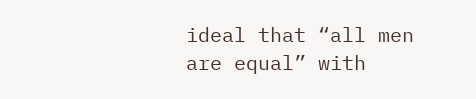ideal that “all men are equal” with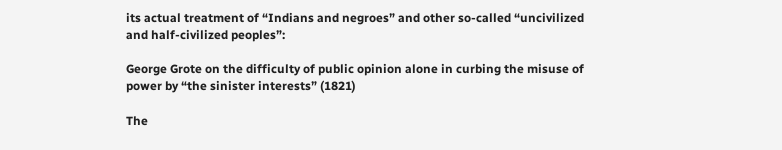its actual treatment of “Indians and negroes” and other so-called “uncivilized and half-civilized peoples”:

George Grote on the difficulty of public opinion alone in curbing the misuse of power by “the sinister interests” (1821)

The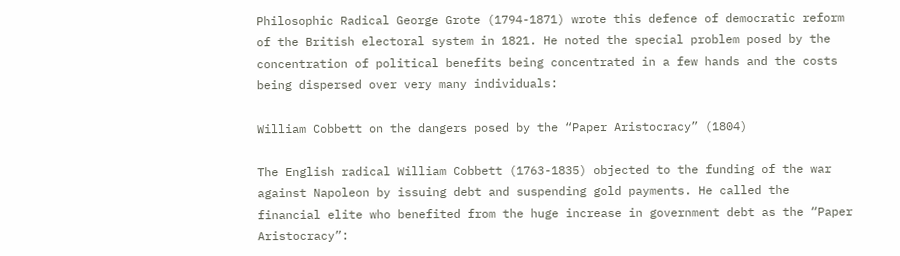Philosophic Radical George Grote (1794-1871) wrote this defence of democratic reform of the British electoral system in 1821. He noted the special problem posed by the concentration of political benefits being concentrated in a few hands and the costs being dispersed over very many individuals:

William Cobbett on the dangers posed by the “Paper Aristocracy” (1804)

The English radical William Cobbett (1763-1835) objected to the funding of the war against Napoleon by issuing debt and suspending gold payments. He called the financial elite who benefited from the huge increase in government debt as the “Paper Aristocracy”: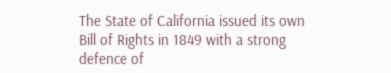The State of California issued its own Bill of Rights in 1849 with a strong defence of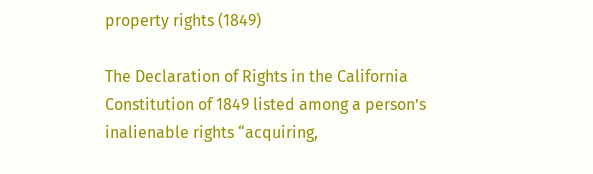property rights (1849)

The Declaration of Rights in the California Constitution of 1849 listed among a person’s inalienable rights “acquiring,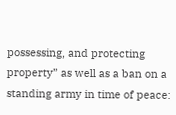possessing, and protecting property” as well as a ban on a standing army in time of peace: